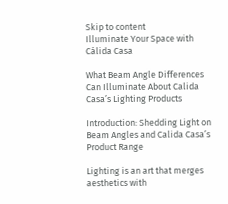Skip to content
Illuminate Your Space with Cálida Casa

What Beam Angle Differences Can Illuminate About Calida Casa’s Lighting Products

Introduction: Shedding Light on Beam Angles and Calida Casa’s Product Range

Lighting is an art that merges aesthetics with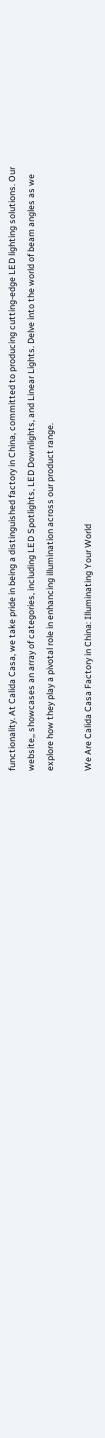functionality. At Calida Casa, we take pride in being a distinguished factory in China, committed to producing cutting-edge LED lighting solutions. Our website,, showcases an array of categories, including LED Spotlights, LED Downlights, and Linear Lights. Delve into the world of beam angles as we explore how they play a pivotal role in enhancing illumination across our product range.

We Are Calida Casa Factory in China: Illuminating Your World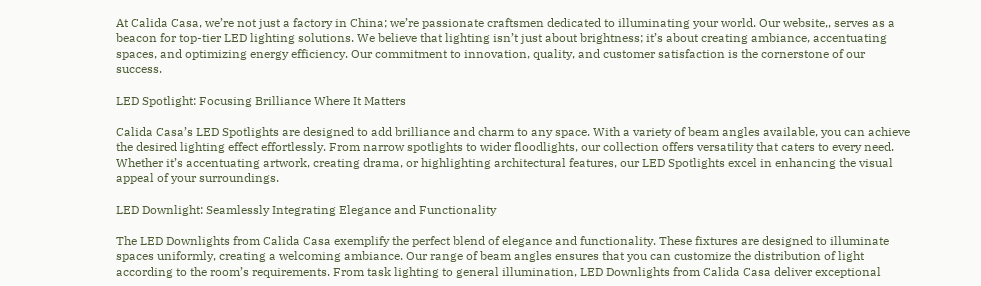At Calida Casa, we’re not just a factory in China; we’re passionate craftsmen dedicated to illuminating your world. Our website,, serves as a beacon for top-tier LED lighting solutions. We believe that lighting isn’t just about brightness; it’s about creating ambiance, accentuating spaces, and optimizing energy efficiency. Our commitment to innovation, quality, and customer satisfaction is the cornerstone of our success.

LED Spotlight: Focusing Brilliance Where It Matters

Calida Casa’s LED Spotlights are designed to add brilliance and charm to any space. With a variety of beam angles available, you can achieve the desired lighting effect effortlessly. From narrow spotlights to wider floodlights, our collection offers versatility that caters to every need. Whether it’s accentuating artwork, creating drama, or highlighting architectural features, our LED Spotlights excel in enhancing the visual appeal of your surroundings.

LED Downlight: Seamlessly Integrating Elegance and Functionality

The LED Downlights from Calida Casa exemplify the perfect blend of elegance and functionality. These fixtures are designed to illuminate spaces uniformly, creating a welcoming ambiance. Our range of beam angles ensures that you can customize the distribution of light according to the room’s requirements. From task lighting to general illumination, LED Downlights from Calida Casa deliver exceptional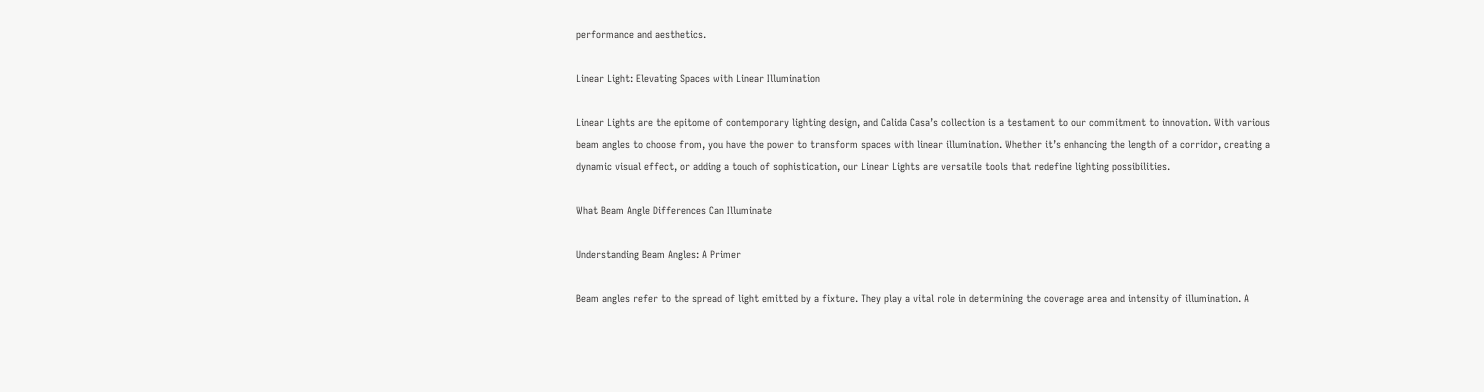performance and aesthetics.

Linear Light: Elevating Spaces with Linear Illumination

Linear Lights are the epitome of contemporary lighting design, and Calida Casa’s collection is a testament to our commitment to innovation. With various beam angles to choose from, you have the power to transform spaces with linear illumination. Whether it’s enhancing the length of a corridor, creating a dynamic visual effect, or adding a touch of sophistication, our Linear Lights are versatile tools that redefine lighting possibilities.

What Beam Angle Differences Can Illuminate

Understanding Beam Angles: A Primer

Beam angles refer to the spread of light emitted by a fixture. They play a vital role in determining the coverage area and intensity of illumination. A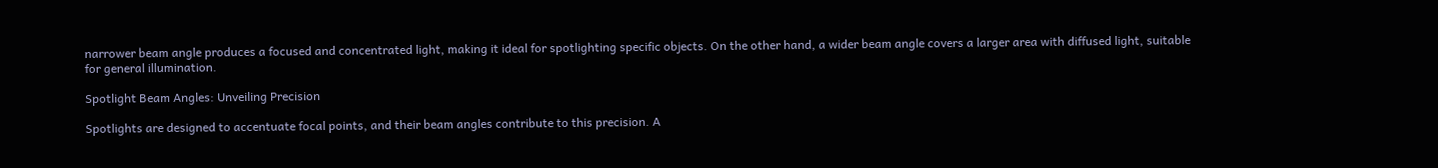narrower beam angle produces a focused and concentrated light, making it ideal for spotlighting specific objects. On the other hand, a wider beam angle covers a larger area with diffused light, suitable for general illumination.

Spotlight Beam Angles: Unveiling Precision

Spotlights are designed to accentuate focal points, and their beam angles contribute to this precision. A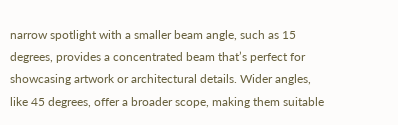narrow spotlight with a smaller beam angle, such as 15 degrees, provides a concentrated beam that’s perfect for showcasing artwork or architectural details. Wider angles, like 45 degrees, offer a broader scope, making them suitable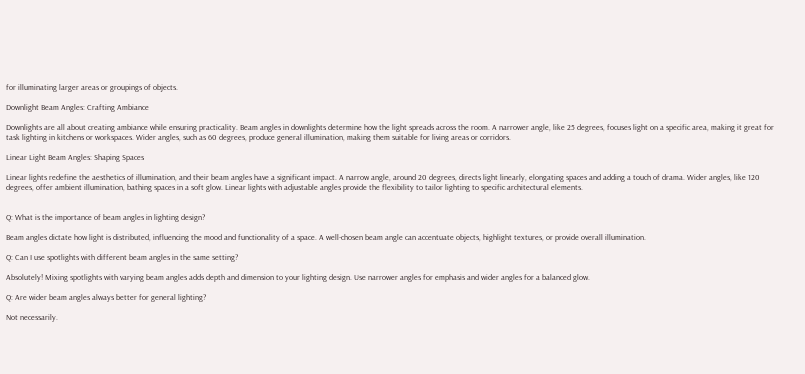for illuminating larger areas or groupings of objects.

Downlight Beam Angles: Crafting Ambiance

Downlights are all about creating ambiance while ensuring practicality. Beam angles in downlights determine how the light spreads across the room. A narrower angle, like 25 degrees, focuses light on a specific area, making it great for task lighting in kitchens or workspaces. Wider angles, such as 60 degrees, produce general illumination, making them suitable for living areas or corridors.

Linear Light Beam Angles: Shaping Spaces

Linear lights redefine the aesthetics of illumination, and their beam angles have a significant impact. A narrow angle, around 20 degrees, directs light linearly, elongating spaces and adding a touch of drama. Wider angles, like 120 degrees, offer ambient illumination, bathing spaces in a soft glow. Linear lights with adjustable angles provide the flexibility to tailor lighting to specific architectural elements.


Q: What is the importance of beam angles in lighting design?

Beam angles dictate how light is distributed, influencing the mood and functionality of a space. A well-chosen beam angle can accentuate objects, highlight textures, or provide overall illumination.

Q: Can I use spotlights with different beam angles in the same setting?

Absolutely! Mixing spotlights with varying beam angles adds depth and dimension to your lighting design. Use narrower angles for emphasis and wider angles for a balanced glow.

Q: Are wider beam angles always better for general lighting?

Not necessarily.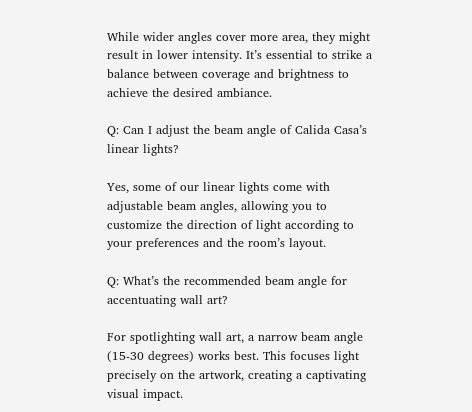While wider angles cover more area, they might result in lower intensity. It’s essential to strike a balance between coverage and brightness to achieve the desired ambiance.

Q: Can I adjust the beam angle of Calida Casa’s linear lights?

Yes, some of our linear lights come with adjustable beam angles, allowing you to customize the direction of light according to your preferences and the room’s layout.

Q: What’s the recommended beam angle for accentuating wall art?

For spotlighting wall art, a narrow beam angle (15-30 degrees) works best. This focuses light precisely on the artwork, creating a captivating visual impact.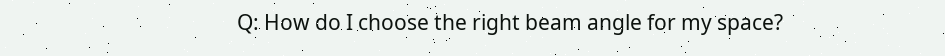Q: How do I choose the right beam angle for my space?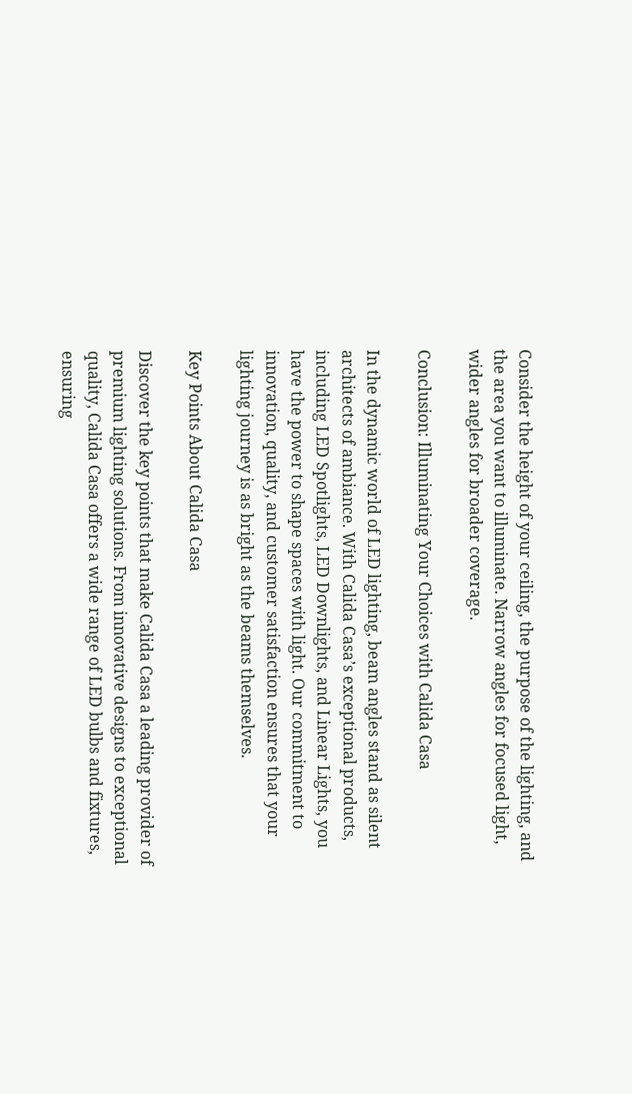Consider the height of your ceiling, the purpose of the lighting, and the area you want to illuminate. Narrow angles for focused light, wider angles for broader coverage.

Conclusion: Illuminating Your Choices with Calida Casa

In the dynamic world of LED lighting, beam angles stand as silent architects of ambiance. With Calida Casa’s exceptional products, including LED Spotlights, LED Downlights, and Linear Lights, you have the power to shape spaces with light. Our commitment to innovation, quality, and customer satisfaction ensures that your lighting journey is as bright as the beams themselves.

Key Points About Calida Casa

Discover the key points that make Calida Casa a leading provider of premium lighting solutions. From innovative designs to exceptional quality, Calida Casa offers a wide range of LED bulbs and fixtures, ensuring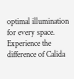optimal illumination for every space. Experience the difference of Calida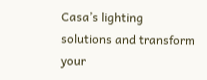Casa’s lighting solutions and transform your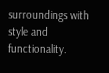surroundings with style and functionality.